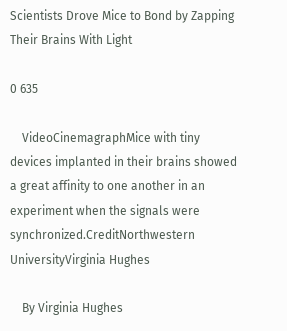Scientists Drove Mice to Bond by Zapping Their Brains With Light

0 635

    VideoCinemagraphMice with tiny devices implanted in their brains showed a great affinity to one another in an experiment when the signals were synchronized.CreditNorthwestern UniversityVirginia Hughes

    By Virginia Hughes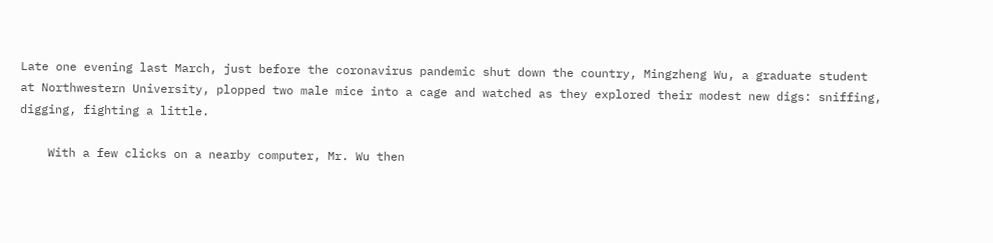Late one evening last March, just before the coronavirus pandemic shut down the country, Mingzheng Wu, a graduate student at Northwestern University, plopped two male mice into a cage and watched as they explored their modest new digs: sniffing, digging, fighting a little.

    With a few clicks on a nearby computer, Mr. Wu then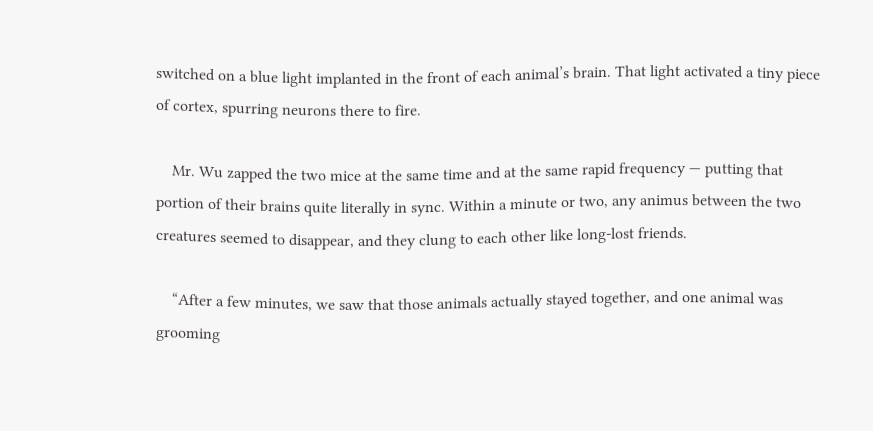switched on a blue light implanted in the front of each animal’s brain. That light activated a tiny piece of cortex, spurring neurons there to fire.

    Mr. Wu zapped the two mice at the same time and at the same rapid frequency — putting that portion of their brains quite literally in sync. Within a minute or two, any animus between the two creatures seemed to disappear, and they clung to each other like long-lost friends.

    “After a few minutes, we saw that those animals actually stayed together, and one animal was grooming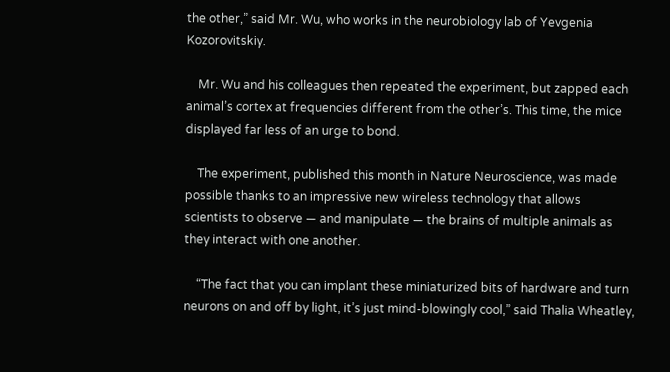the other,” said Mr. Wu, who works in the neurobiology lab of Yevgenia Kozorovitskiy.

    Mr. Wu and his colleagues then repeated the experiment, but zapped each animal’s cortex at frequencies different from the other’s. This time, the mice displayed far less of an urge to bond.

    The experiment, published this month in Nature Neuroscience, was made possible thanks to an impressive new wireless technology that allows scientists to observe — and manipulate — the brains of multiple animals as they interact with one another.

    “The fact that you can implant these miniaturized bits of hardware and turn neurons on and off by light, it’s just mind-blowingly cool,” said Thalia Wheatley,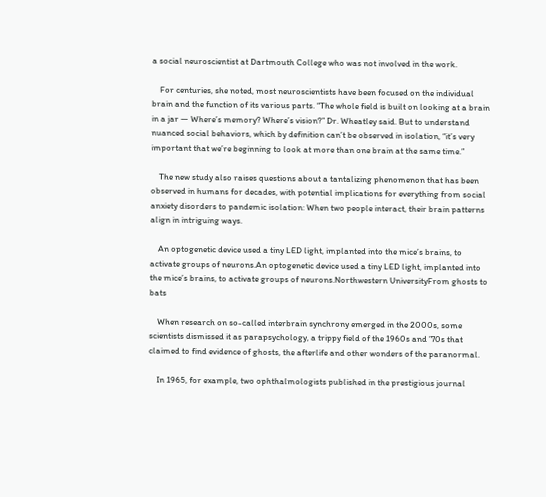a social neuroscientist at Dartmouth College who was not involved in the work.

    For centuries, she noted, most neuroscientists have been focused on the individual brain and the function of its various parts. “The whole field is built on looking at a brain in a jar — Where’s memory? Where’s vision?” Dr. Wheatley said. But to understand nuanced social behaviors, which by definition can’t be observed in isolation, “it’s very important that we’re beginning to look at more than one brain at the same time.”

    The new study also raises questions about a tantalizing phenomenon that has been observed in humans for decades, with potential implications for everything from social anxiety disorders to pandemic isolation: When two people interact, their brain patterns align in intriguing ways.

    An optogenetic device used a tiny LED light, implanted into the mice’s brains, to activate groups of neurons.An optogenetic device used a tiny LED light, implanted into the mice’s brains, to activate groups of neurons.Northwestern UniversityFrom ghosts to bats

    When research on so-called interbrain synchrony emerged in the 2000s, some scientists dismissed it as parapsychology, a trippy field of the 1960s and ’70s that claimed to find evidence of ghosts, the afterlife and other wonders of the paranormal.

    In 1965, for example, two ophthalmologists published in the prestigious journal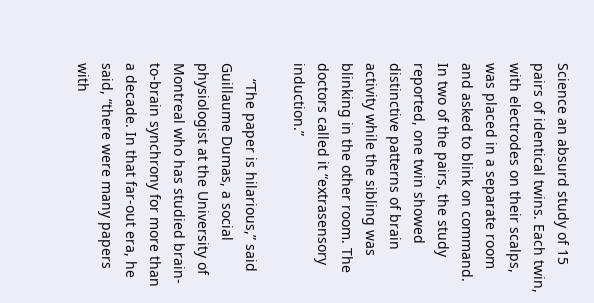Science an absurd study of 15 pairs of identical twins. Each twin, with electrodes on their scalps, was placed in a separate room and asked to blink on command. In two of the pairs, the study reported, one twin showed distinctive patterns of brain activity while the sibling was blinking in the other room. The doctors called it “extrasensory induction.”

    “The paper is hilarious,” said Guillaume Dumas, a social physiologist at the University of Montreal who has studied brain-to-brain synchrony for more than a decade. In that far-out era, he said, “there were many papers with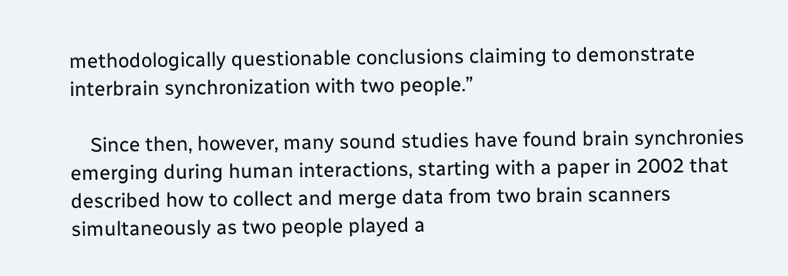methodologically questionable conclusions claiming to demonstrate interbrain synchronization with two people.”

    Since then, however, many sound studies have found brain synchronies emerging during human interactions, starting with a paper in 2002 that described how to collect and merge data from two brain scanners simultaneously as two people played a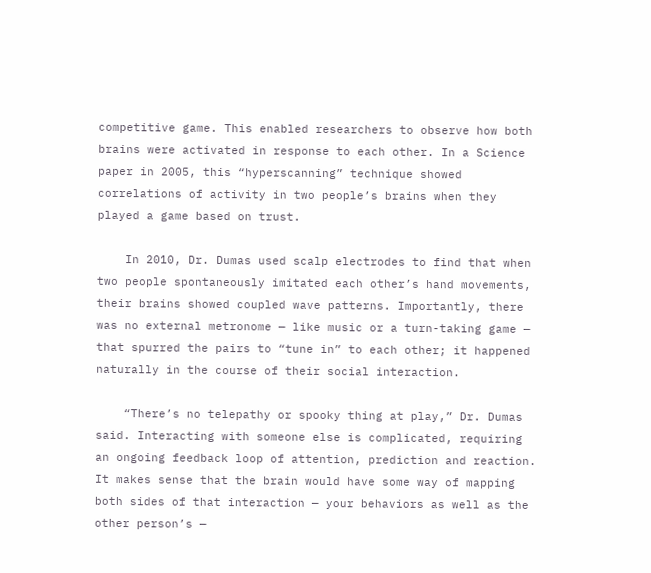competitive game. This enabled researchers to observe how both brains were activated in response to each other. In a Science paper in 2005, this “hyperscanning” technique showed correlations of activity in two people’s brains when they played a game based on trust.

    In 2010, Dr. Dumas used scalp electrodes to find that when two people spontaneously imitated each other’s hand movements, their brains showed coupled wave patterns. Importantly, there was no external metronome — like music or a turn-taking game — that spurred the pairs to “tune in” to each other; it happened naturally in the course of their social interaction.

    “There’s no telepathy or spooky thing at play,” Dr. Dumas said. Interacting with someone else is complicated, requiring an ongoing feedback loop of attention, prediction and reaction. It makes sense that the brain would have some way of mapping both sides of that interaction — your behaviors as well as the other person’s —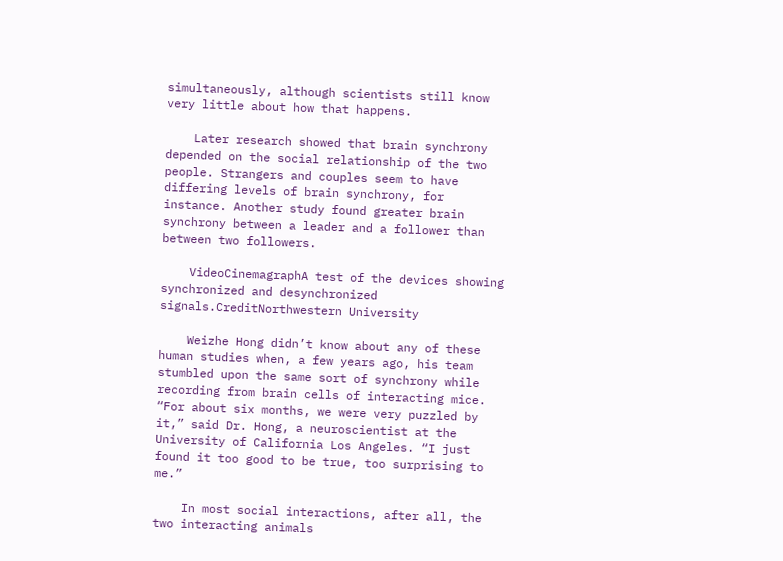simultaneously, although scientists still know very little about how that happens.

    Later research showed that brain synchrony depended on the social relationship of the two people. Strangers and couples seem to have differing levels of brain synchrony, for instance. Another study found greater brain synchrony between a leader and a follower than between two followers.

    VideoCinemagraphA test of the devices showing synchronized and desynchronized signals.CreditNorthwestern University

    Weizhe Hong didn’t know about any of these human studies when, a few years ago, his team stumbled upon the same sort of synchrony while recording from brain cells of interacting mice. “For about six months, we were very puzzled by it,” said Dr. Hong, a neuroscientist at the University of California Los Angeles. “I just found it too good to be true, too surprising to me.”

    In most social interactions, after all, the two interacting animals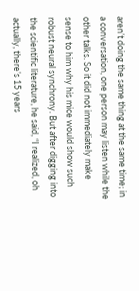aren’t doing the same thing at the same time; in a conversation, one person may listen while the other talks. So it did not immediately make sense to him why his mice would show such robust neural synchrony. But after digging into the scientific literature, he said, “I realized, oh actually, there’s 15 years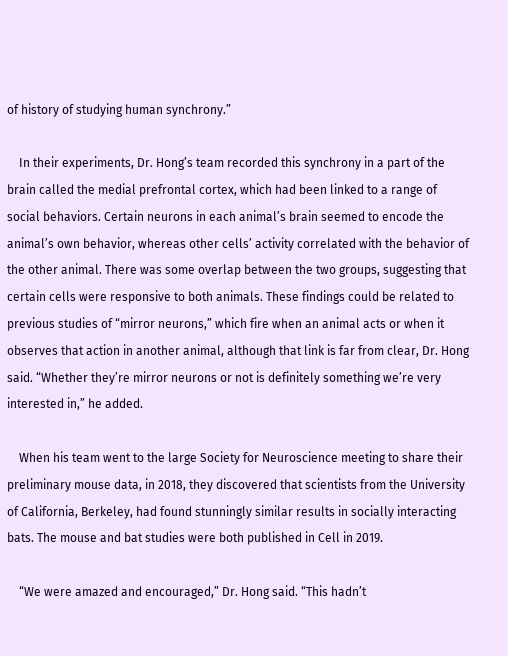of history of studying human synchrony.”

    In their experiments, Dr. Hong’s team recorded this synchrony in a part of the brain called the medial prefrontal cortex, which had been linked to a range of social behaviors. Certain neurons in each animal’s brain seemed to encode the animal’s own behavior, whereas other cells’ activity correlated with the behavior of the other animal. There was some overlap between the two groups, suggesting that certain cells were responsive to both animals. These findings could be related to previous studies of “mirror neurons,” which fire when an animal acts or when it observes that action in another animal, although that link is far from clear, Dr. Hong said. “Whether they’re mirror neurons or not is definitely something we’re very interested in,” he added.

    When his team went to the large Society for Neuroscience meeting to share their preliminary mouse data, in 2018, they discovered that scientists from the University of California, Berkeley, had found stunningly similar results in socially interacting bats. The mouse and bat studies were both published in Cell in 2019.

    “We were amazed and encouraged,” Dr. Hong said. “This hadn’t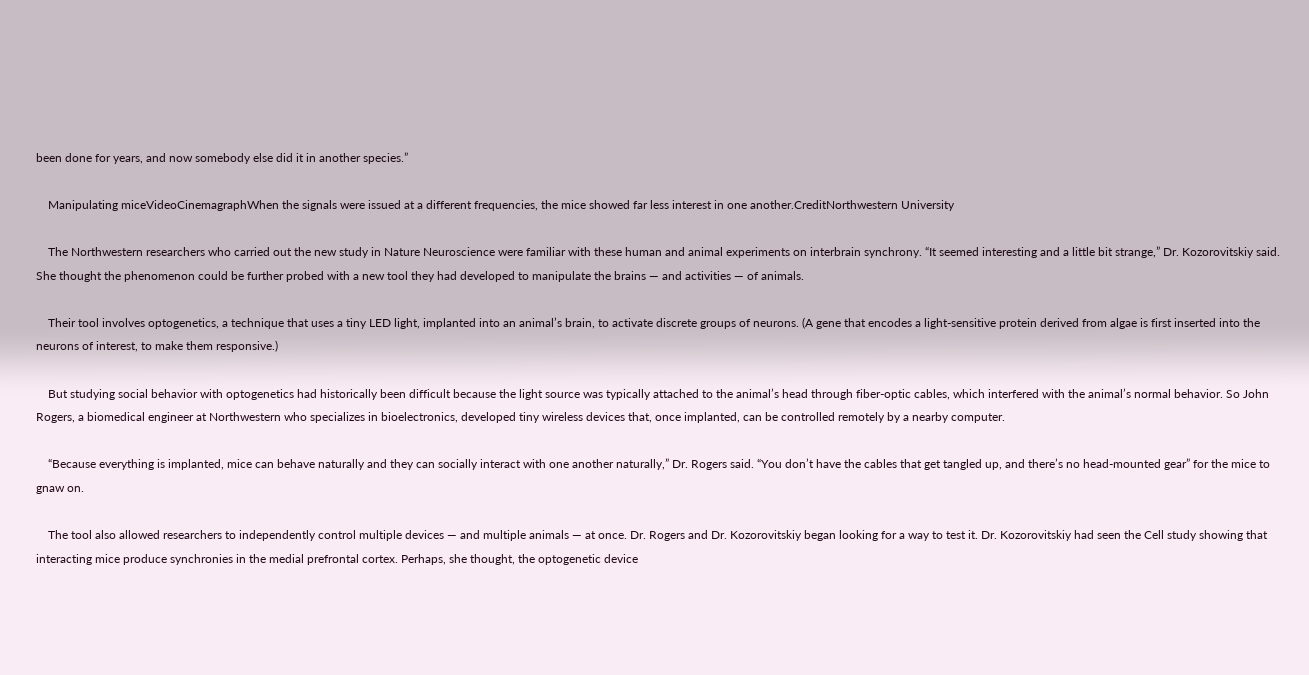been done for years, and now somebody else did it in another species.”

    Manipulating miceVideoCinemagraphWhen the signals were issued at a different frequencies, the mice showed far less interest in one another.CreditNorthwestern University

    The Northwestern researchers who carried out the new study in Nature Neuroscience were familiar with these human and animal experiments on interbrain synchrony. “It seemed interesting and a little bit strange,” Dr. Kozorovitskiy said. She thought the phenomenon could be further probed with a new tool they had developed to manipulate the brains — and activities — of animals.

    Their tool involves optogenetics, a technique that uses a tiny LED light, implanted into an animal’s brain, to activate discrete groups of neurons. (A gene that encodes a light-sensitive protein derived from algae is first inserted into the neurons of interest, to make them responsive.)

    But studying social behavior with optogenetics had historically been difficult because the light source was typically attached to the animal’s head through fiber-optic cables, which interfered with the animal’s normal behavior. So John Rogers, a biomedical engineer at Northwestern who specializes in bioelectronics, developed tiny wireless devices that, once implanted, can be controlled remotely by a nearby computer.

    “Because everything is implanted, mice can behave naturally and they can socially interact with one another naturally,” Dr. Rogers said. “You don’t have the cables that get tangled up, and there’s no head-mounted gear” for the mice to gnaw on.

    The tool also allowed researchers to independently control multiple devices — and multiple animals — at once. Dr. Rogers and Dr. Kozorovitskiy began looking for a way to test it. Dr. Kozorovitskiy had seen the Cell study showing that interacting mice produce synchronies in the medial prefrontal cortex. Perhaps, she thought, the optogenetic device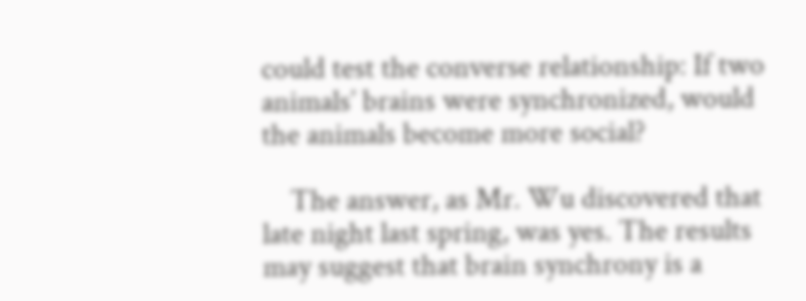could test the converse relationship: If two animals’ brains were synchronized, would the animals become more social?

    The answer, as Mr. Wu discovered that late night last spring, was yes. The results may suggest that brain synchrony is a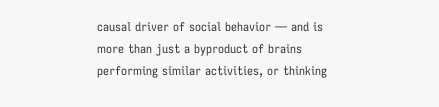causal driver of social behavior — and is more than just a byproduct of brains performing similar activities, or thinking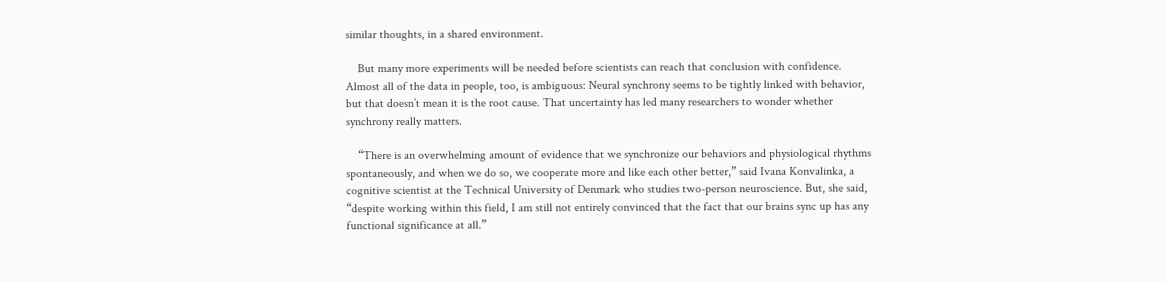similar thoughts, in a shared environment.

    But many more experiments will be needed before scientists can reach that conclusion with confidence. Almost all of the data in people, too, is ambiguous: Neural synchrony seems to be tightly linked with behavior, but that doesn’t mean it is the root cause. That uncertainty has led many researchers to wonder whether synchrony really matters.

    “There is an overwhelming amount of evidence that we synchronize our behaviors and physiological rhythms spontaneously, and when we do so, we cooperate more and like each other better,” said Ivana Konvalinka, a cognitive scientist at the Technical University of Denmark who studies two-person neuroscience. But, she said, “despite working within this field, I am still not entirely convinced that the fact that our brains sync up has any functional significance at all.”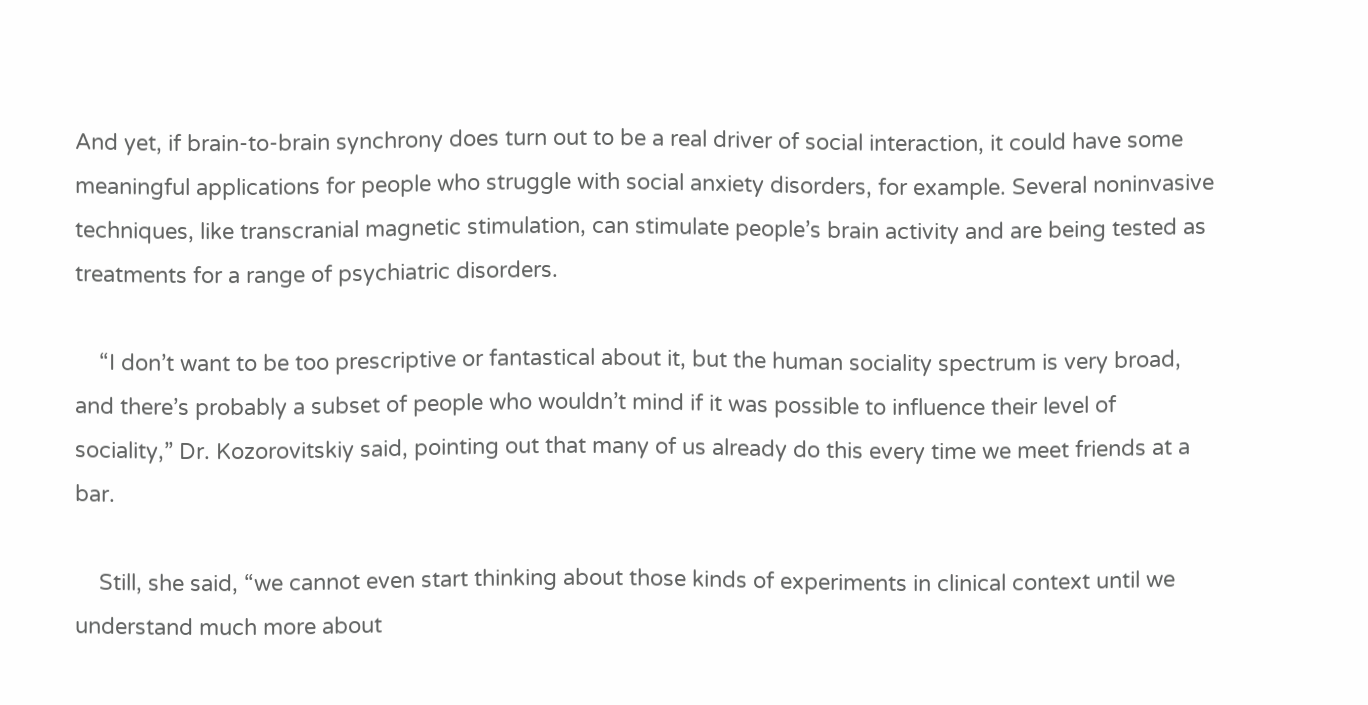And yet, if brain-to-brain synchrony does turn out to be a real driver of social interaction, it could have some meaningful applications for people who struggle with social anxiety disorders, for example. Several noninvasive techniques, like transcranial magnetic stimulation, can stimulate people’s brain activity and are being tested as treatments for a range of psychiatric disorders.

    “I don’t want to be too prescriptive or fantastical about it, but the human sociality spectrum is very broad, and there’s probably a subset of people who wouldn’t mind if it was possible to influence their level of sociality,” Dr. Kozorovitskiy said, pointing out that many of us already do this every time we meet friends at a bar.

    Still, she said, “we cannot even start thinking about those kinds of experiments in clinical context until we understand much more about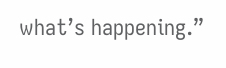what’s happening.”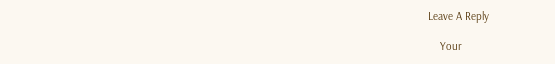Leave A Reply

    Your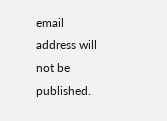email address will not be published.